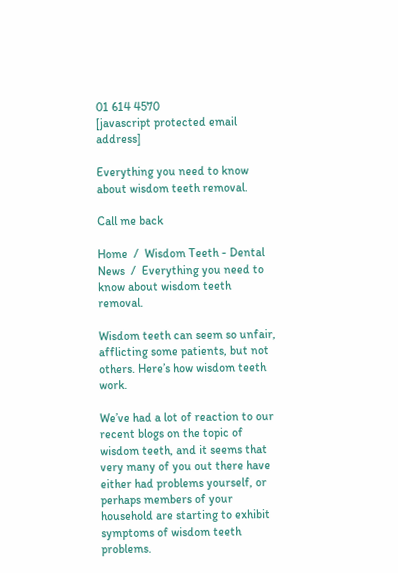01 614 4570
[javascript protected email address]

Everything you need to know about wisdom teeth removal.

Call me back

Home  /  Wisdom Teeth - Dental News  /  Everything you need to know about wisdom teeth removal.

Wisdom teeth can seem so unfair, afflicting some patients, but not others. Here’s how wisdom teeth work.

We’ve had a lot of reaction to our recent blogs on the topic of wisdom teeth, and it seems that very many of you out there have either had problems yourself, or perhaps members of your household are starting to exhibit symptoms of wisdom teeth problems.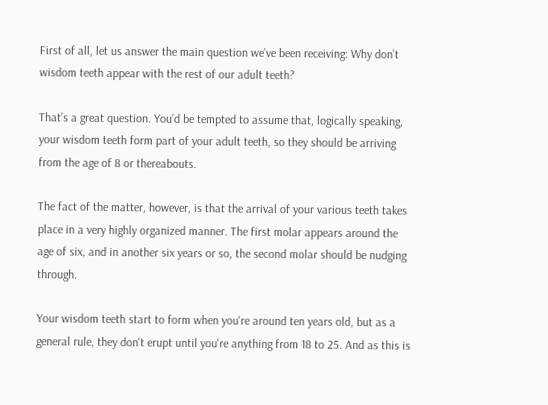First of all, let us answer the main question we’ve been receiving: Why don’t wisdom teeth appear with the rest of our adult teeth?

That’s a great question. You’d be tempted to assume that, logically speaking, your wisdom teeth form part of your adult teeth, so they should be arriving from the age of 8 or thereabouts.

The fact of the matter, however, is that the arrival of your various teeth takes place in a very highly organized manner. The first molar appears around the age of six, and in another six years or so, the second molar should be nudging through.

Your wisdom teeth start to form when you're around ten years old, but as a general rule, they don't erupt until you're anything from 18 to 25. And as this is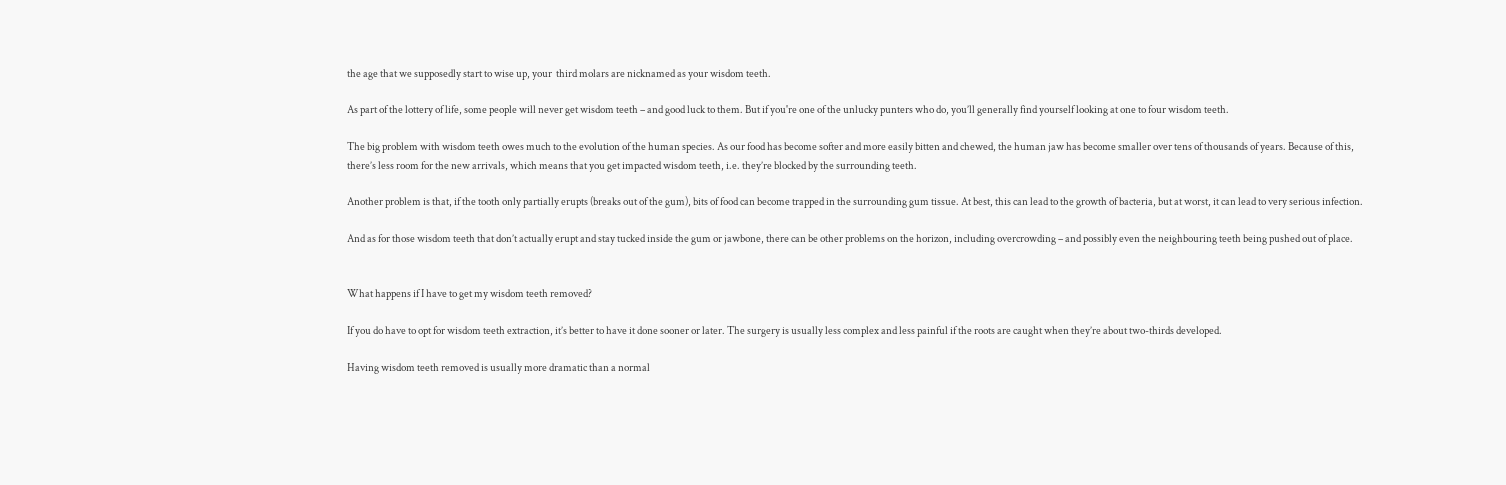the age that we supposedly start to wise up, your  third molars are nicknamed as your wisdom teeth.

As part of the lottery of life, some people will never get wisdom teeth – and good luck to them. But if you're one of the unlucky punters who do, you’ll generally find yourself looking at one to four wisdom teeth.

The big problem with wisdom teeth owes much to the evolution of the human species. As our food has become softer and more easily bitten and chewed, the human jaw has become smaller over tens of thousands of years. Because of this, there’s less room for the new arrivals, which means that you get impacted wisdom teeth, i.e. they’re blocked by the surrounding teeth.

Another problem is that, if the tooth only partially erupts (breaks out of the gum), bits of food can become trapped in the surrounding gum tissue. At best, this can lead to the growth of bacteria, but at worst, it can lead to very serious infection.

And as for those wisdom teeth that don’t actually erupt and stay tucked inside the gum or jawbone, there can be other problems on the horizon, including overcrowding – and possibly even the neighbouring teeth being pushed out of place.


What happens if I have to get my wisdom teeth removed?

If you do have to opt for wisdom teeth extraction, it’s better to have it done sooner or later. The surgery is usually less complex and less painful if the roots are caught when they’re about two-thirds developed.

Having wisdom teeth removed is usually more dramatic than a normal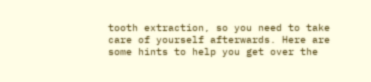tooth extraction, so you need to take care of yourself afterwards. Here are some hints to help you get over the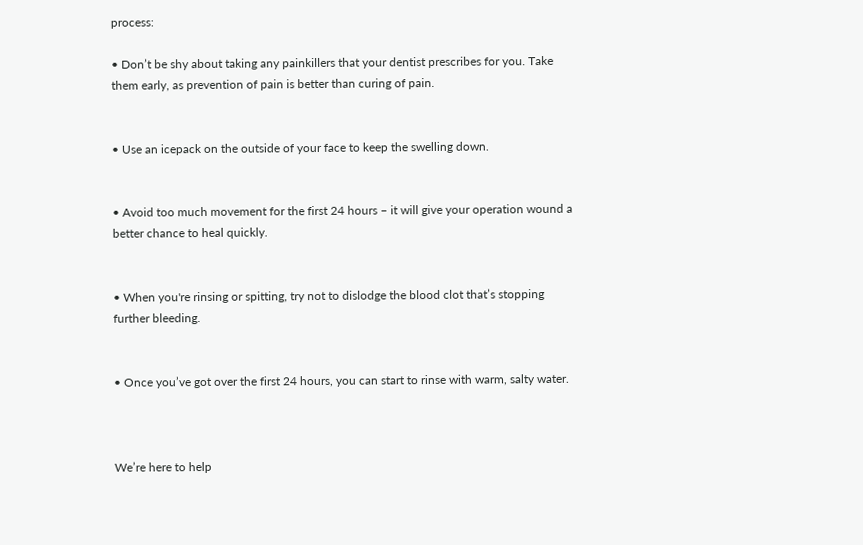process:

• Don’t be shy about taking any painkillers that your dentist prescribes for you. Take them early, as prevention of pain is better than curing of pain.


• Use an icepack on the outside of your face to keep the swelling down.


• Avoid too much movement for the first 24 hours – it will give your operation wound a better chance to heal quickly.


• When you're rinsing or spitting, try not to dislodge the blood clot that’s stopping further bleeding.


• Once you’ve got over the first 24 hours, you can start to rinse with warm, salty water.



We’re here to help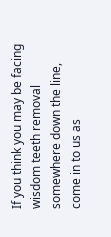If you think you may be facing wisdom teeth removal somewhere down the line, come in to us as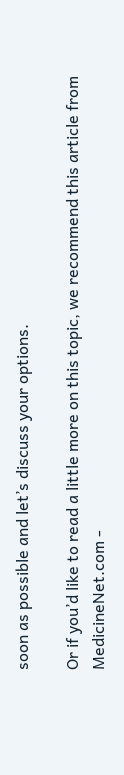soon as possible and let’s discuss your options.

Or if you’d like to read a little more on this topic, we recommend this article from MedicineNet.com -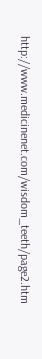http://www.medicinenet.com/wisdom_teeth/page2.htm